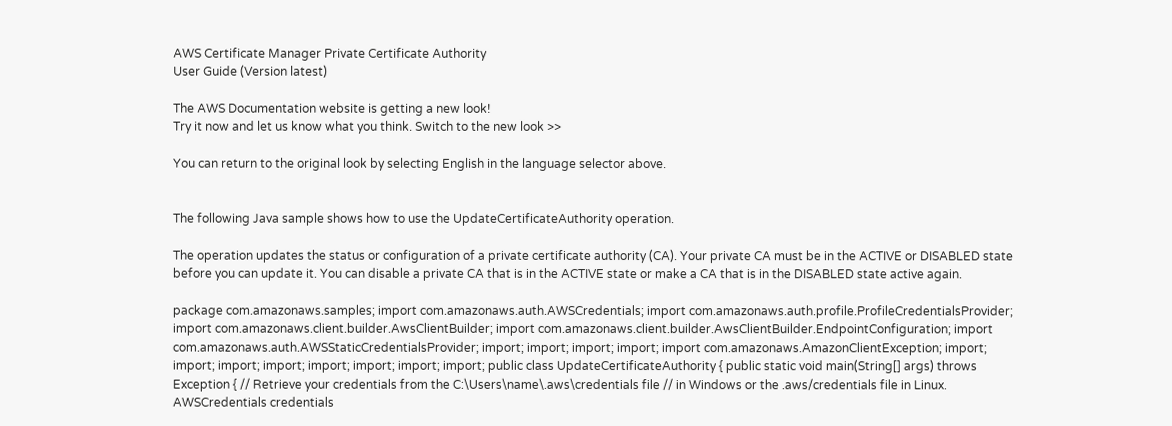AWS Certificate Manager Private Certificate Authority
User Guide (Version latest)

The AWS Documentation website is getting a new look!
Try it now and let us know what you think. Switch to the new look >>

You can return to the original look by selecting English in the language selector above.


The following Java sample shows how to use the UpdateCertificateAuthority operation.

The operation updates the status or configuration of a private certificate authority (CA). Your private CA must be in the ACTIVE or DISABLED state before you can update it. You can disable a private CA that is in the ACTIVE state or make a CA that is in the DISABLED state active again.

package com.amazonaws.samples; import com.amazonaws.auth.AWSCredentials; import com.amazonaws.auth.profile.ProfileCredentialsProvider; import com.amazonaws.client.builder.AwsClientBuilder; import com.amazonaws.client.builder.AwsClientBuilder.EndpointConfiguration; import com.amazonaws.auth.AWSStaticCredentialsProvider; import; import; import; import; import com.amazonaws.AmazonClientException; import; import; import; import; import; import; import; import; public class UpdateCertificateAuthority { public static void main(String[] args) throws Exception { // Retrieve your credentials from the C:\Users\name\.aws\credentials file // in Windows or the .aws/credentials file in Linux. AWSCredentials credentials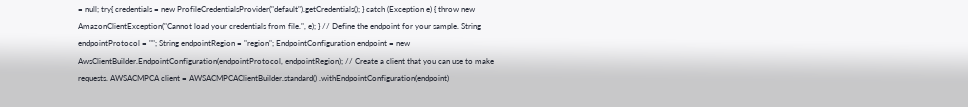= null; try{ credentials = new ProfileCredentialsProvider("default").getCredentials(); } catch (Exception e) { throw new AmazonClientException("Cannot load your credentials from file.", e); } // Define the endpoint for your sample. String endpointProtocol = ""; String endpointRegion = "region"; EndpointConfiguration endpoint = new AwsClientBuilder.EndpointConfiguration(endpointProtocol, endpointRegion); // Create a client that you can use to make requests. AWSACMPCA client = AWSACMPCAClientBuilder.standard() .withEndpointConfiguration(endpoint)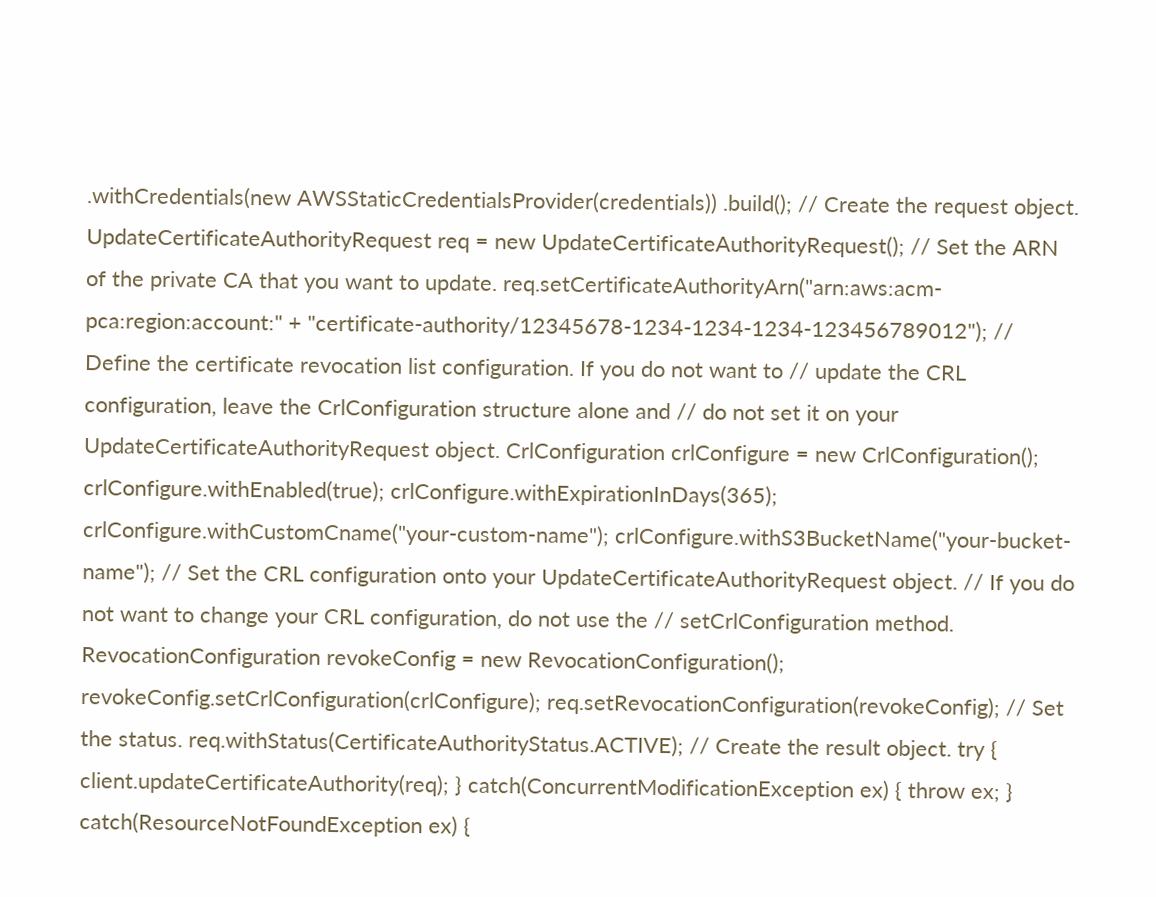.withCredentials(new AWSStaticCredentialsProvider(credentials)) .build(); // Create the request object. UpdateCertificateAuthorityRequest req = new UpdateCertificateAuthorityRequest(); // Set the ARN of the private CA that you want to update. req.setCertificateAuthorityArn("arn:aws:acm-pca:region:account:" + "certificate-authority/12345678-1234-1234-1234-123456789012"); // Define the certificate revocation list configuration. If you do not want to // update the CRL configuration, leave the CrlConfiguration structure alone and // do not set it on your UpdateCertificateAuthorityRequest object. CrlConfiguration crlConfigure = new CrlConfiguration(); crlConfigure.withEnabled(true); crlConfigure.withExpirationInDays(365); crlConfigure.withCustomCname("your-custom-name"); crlConfigure.withS3BucketName("your-bucket-name"); // Set the CRL configuration onto your UpdateCertificateAuthorityRequest object. // If you do not want to change your CRL configuration, do not use the // setCrlConfiguration method. RevocationConfiguration revokeConfig = new RevocationConfiguration(); revokeConfig.setCrlConfiguration(crlConfigure); req.setRevocationConfiguration(revokeConfig); // Set the status. req.withStatus(CertificateAuthorityStatus.ACTIVE); // Create the result object. try { client.updateCertificateAuthority(req); } catch(ConcurrentModificationException ex) { throw ex; } catch(ResourceNotFoundException ex) {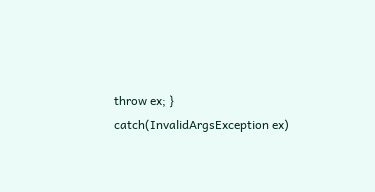throw ex; } catch(InvalidArgsException ex)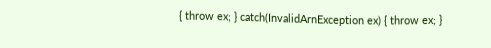{ throw ex; } catch(InvalidArnException ex) { throw ex; }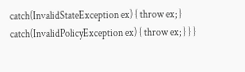catch(InvalidStateException ex) { throw ex; } catch(InvalidPolicyException ex) { throw ex; } } }